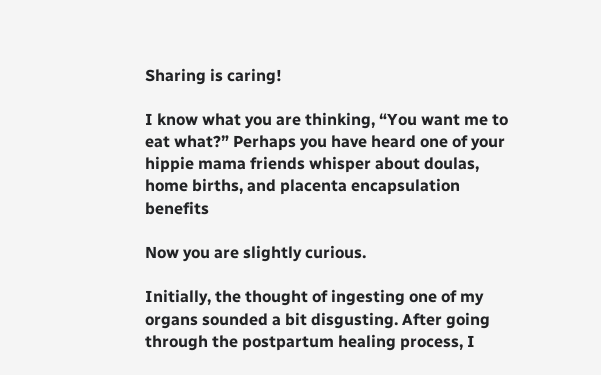Sharing is caring!

I know what you are thinking, “You want me to eat what?” Perhaps you have heard one of your hippie mama friends whisper about doulas, home births, and placenta encapsulation benefits

Now you are slightly curious.

Initially, the thought of ingesting one of my organs sounded a bit disgusting. After going through the postpartum healing process, I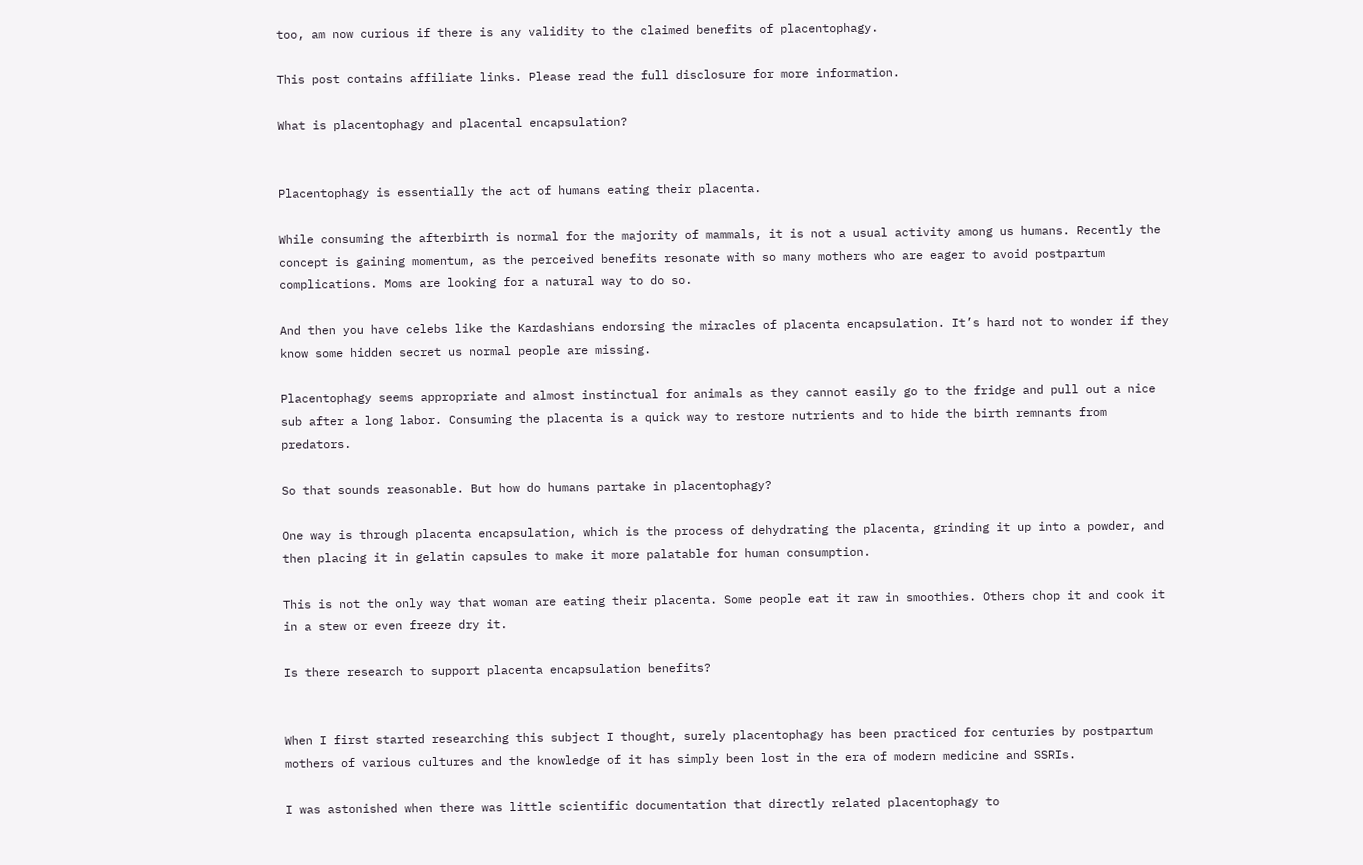too, am now curious if there is any validity to the claimed benefits of placentophagy.

This post contains affiliate links. Please read the full disclosure for more information.

What is placentophagy and placental encapsulation?


Placentophagy is essentially the act of humans eating their placenta.

While consuming the afterbirth is normal for the majority of mammals, it is not a usual activity among us humans. Recently the concept is gaining momentum, as the perceived benefits resonate with so many mothers who are eager to avoid postpartum complications. Moms are looking for a natural way to do so.

And then you have celebs like the Kardashians endorsing the miracles of placenta encapsulation. It’s hard not to wonder if they know some hidden secret us normal people are missing.

Placentophagy seems appropriate and almost instinctual for animals as they cannot easily go to the fridge and pull out a nice sub after a long labor. Consuming the placenta is a quick way to restore nutrients and to hide the birth remnants from predators.

So that sounds reasonable. But how do humans partake in placentophagy?

One way is through placenta encapsulation, which is the process of dehydrating the placenta, grinding it up into a powder, and then placing it in gelatin capsules to make it more palatable for human consumption.

This is not the only way that woman are eating their placenta. Some people eat it raw in smoothies. Others chop it and cook it in a stew or even freeze dry it.

Is there research to support placenta encapsulation benefits?


When I first started researching this subject I thought, surely placentophagy has been practiced for centuries by postpartum mothers of various cultures and the knowledge of it has simply been lost in the era of modern medicine and SSRIs.

I was astonished when there was little scientific documentation that directly related placentophagy to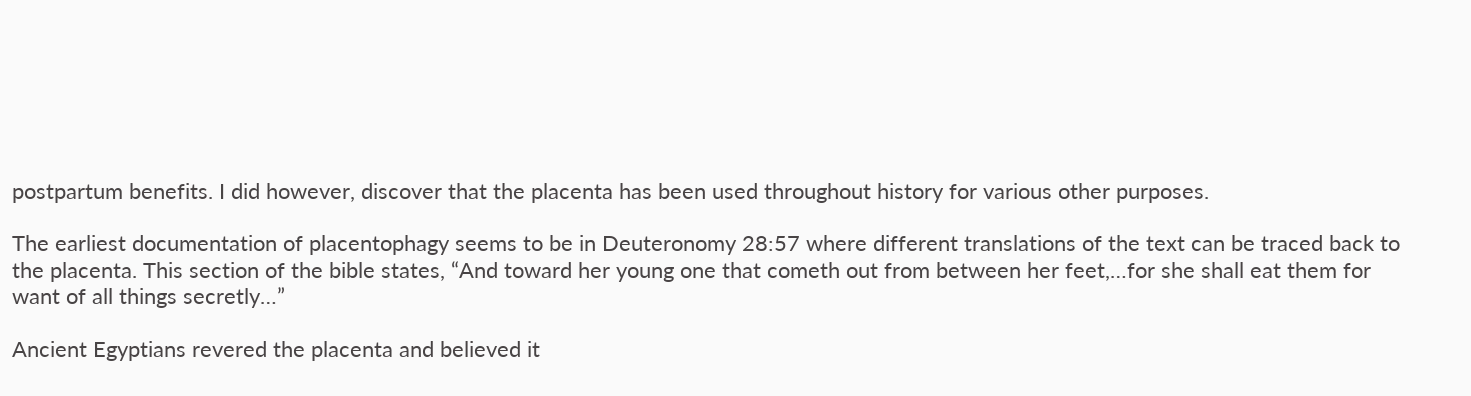postpartum benefits. I did however, discover that the placenta has been used throughout history for various other purposes.

The earliest documentation of placentophagy seems to be in Deuteronomy 28:57 where different translations of the text can be traced back to the placenta. This section of the bible states, “And toward her young one that cometh out from between her feet,…for she shall eat them for want of all things secretly…”

Ancient Egyptians revered the placenta and believed it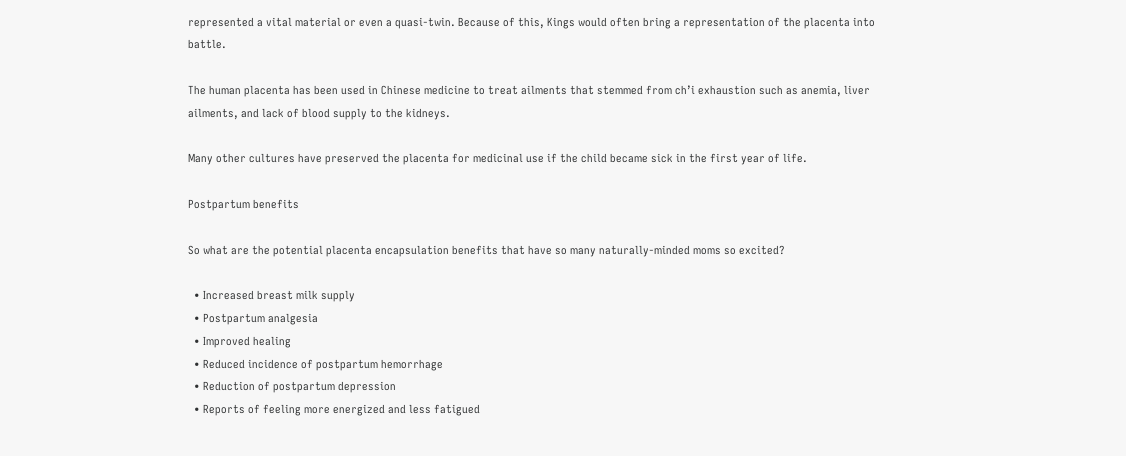represented a vital material or even a quasi-twin. Because of this, Kings would often bring a representation of the placenta into battle.

The human placenta has been used in Chinese medicine to treat ailments that stemmed from ch’i exhaustion such as anemia, liver ailments, and lack of blood supply to the kidneys.

Many other cultures have preserved the placenta for medicinal use if the child became sick in the first year of life.

Postpartum benefits

So what are the potential placenta encapsulation benefits that have so many naturally-minded moms so excited?

  • Increased breast milk supply
  • Postpartum analgesia
  • Improved healing
  • Reduced incidence of postpartum hemorrhage
  • Reduction of postpartum depression
  • Reports of feeling more energized and less fatigued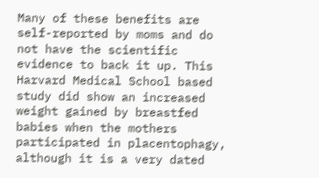Many of these benefits are self-reported by moms and do not have the scientific evidence to back it up. This Harvard Medical School based study did show an increased weight gained by breastfed babies when the mothers participated in placentophagy, although it is a very dated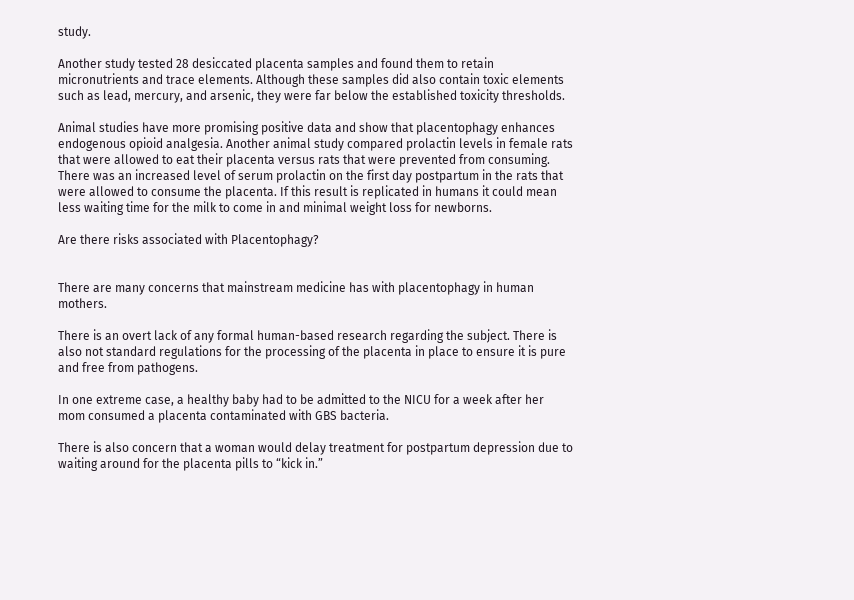study.

Another study tested 28 desiccated placenta samples and found them to retain micronutrients and trace elements. Although these samples did also contain toxic elements such as lead, mercury, and arsenic, they were far below the established toxicity thresholds.

Animal studies have more promising positive data and show that placentophagy enhances endogenous opioid analgesia. Another animal study compared prolactin levels in female rats that were allowed to eat their placenta versus rats that were prevented from consuming. There was an increased level of serum prolactin on the first day postpartum in the rats that were allowed to consume the placenta. If this result is replicated in humans it could mean less waiting time for the milk to come in and minimal weight loss for newborns.

Are there risks associated with Placentophagy?


There are many concerns that mainstream medicine has with placentophagy in human mothers.

There is an overt lack of any formal human-based research regarding the subject. There is also not standard regulations for the processing of the placenta in place to ensure it is pure and free from pathogens.

In one extreme case, a healthy baby had to be admitted to the NICU for a week after her mom consumed a placenta contaminated with GBS bacteria.

There is also concern that a woman would delay treatment for postpartum depression due to waiting around for the placenta pills to “kick in.”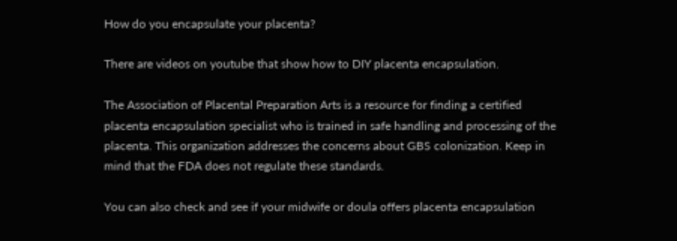How do you encapsulate your placenta?

There are videos on youtube that show how to DIY placenta encapsulation.

The Association of Placental Preparation Arts is a resource for finding a certified placenta encapsulation specialist who is trained in safe handling and processing of the placenta. This organization addresses the concerns about GBS colonization. Keep in mind that the FDA does not regulate these standards.

You can also check and see if your midwife or doula offers placenta encapsulation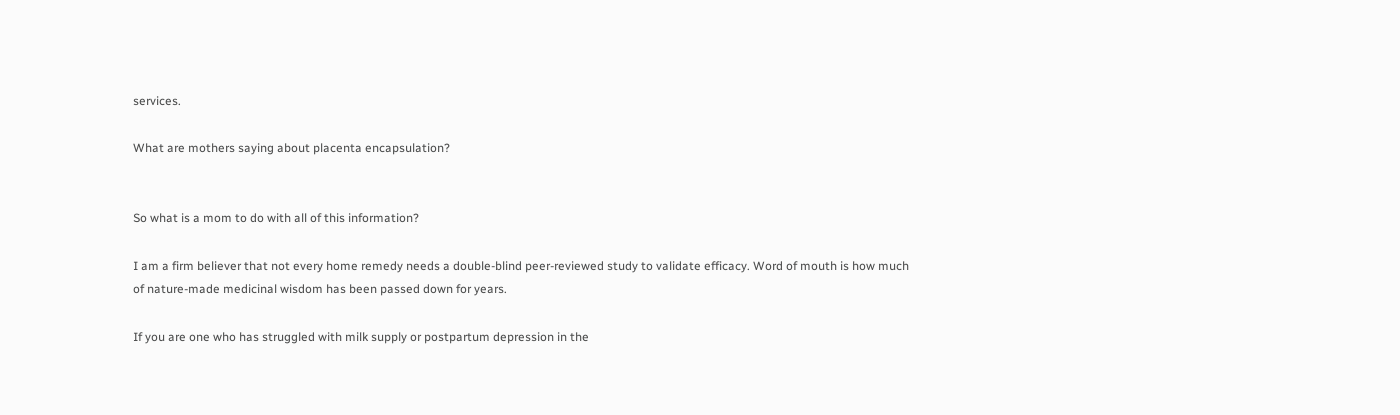services.

What are mothers saying about placenta encapsulation?


So what is a mom to do with all of this information?

I am a firm believer that not every home remedy needs a double-blind peer-reviewed study to validate efficacy. Word of mouth is how much of nature-made medicinal wisdom has been passed down for years.

If you are one who has struggled with milk supply or postpartum depression in the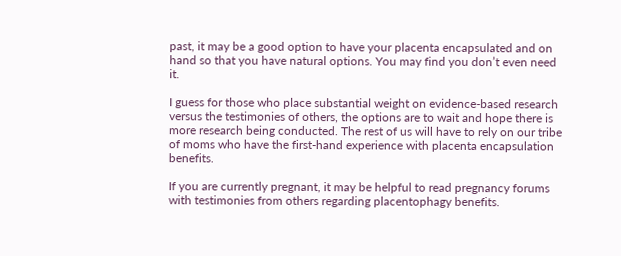past, it may be a good option to have your placenta encapsulated and on hand so that you have natural options. You may find you don’t even need it.

I guess for those who place substantial weight on evidence-based research versus the testimonies of others, the options are to wait and hope there is more research being conducted. The rest of us will have to rely on our tribe of moms who have the first-hand experience with placenta encapsulation benefits.

If you are currently pregnant, it may be helpful to read pregnancy forums with testimonies from others regarding placentophagy benefits.